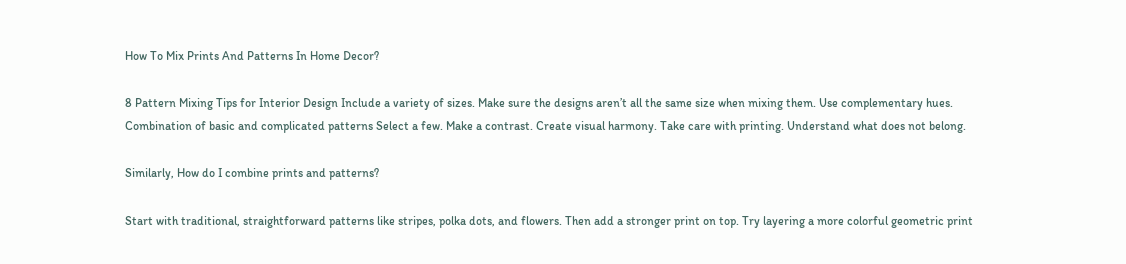How To Mix Prints And Patterns In Home Decor?

8 Pattern Mixing Tips for Interior Design Include a variety of sizes. Make sure the designs aren’t all the same size when mixing them. Use complementary hues. Combination of basic and complicated patterns Select a few. Make a contrast. Create visual harmony. Take care with printing. Understand what does not belong.

Similarly, How do I combine prints and patterns?

Start with traditional, straightforward patterns like stripes, polka dots, and flowers. Then add a stronger print on top. Try layering a more colorful geometric print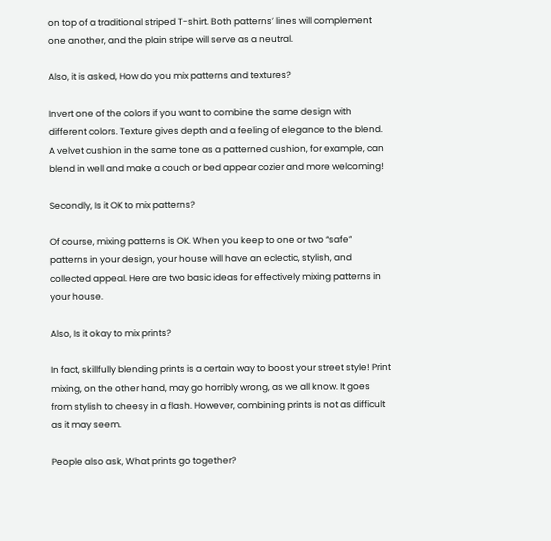on top of a traditional striped T-shirt. Both patterns’ lines will complement one another, and the plain stripe will serve as a neutral.

Also, it is asked, How do you mix patterns and textures?

Invert one of the colors if you want to combine the same design with different colors. Texture gives depth and a feeling of elegance to the blend. A velvet cushion in the same tone as a patterned cushion, for example, can blend in well and make a couch or bed appear cozier and more welcoming!

Secondly, Is it OK to mix patterns?

Of course, mixing patterns is OK. When you keep to one or two “safe” patterns in your design, your house will have an eclectic, stylish, and collected appeal. Here are two basic ideas for effectively mixing patterns in your house.

Also, Is it okay to mix prints?

In fact, skillfully blending prints is a certain way to boost your street style! Print mixing, on the other hand, may go horribly wrong, as we all know. It goes from stylish to cheesy in a flash. However, combining prints is not as difficult as it may seem.

People also ask, What prints go together?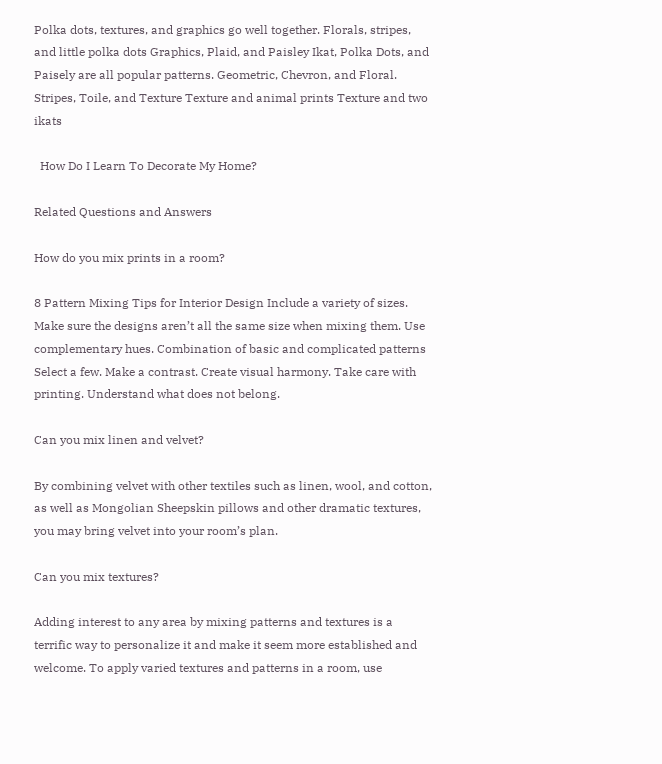Polka dots, textures, and graphics go well together. Florals, stripes, and little polka dots Graphics, Plaid, and Paisley Ikat, Polka Dots, and Paisely are all popular patterns. Geometric, Chevron, and Floral. Stripes, Toile, and Texture Texture and animal prints Texture and two ikats

  How Do I Learn To Decorate My Home?

Related Questions and Answers

How do you mix prints in a room?

8 Pattern Mixing Tips for Interior Design Include a variety of sizes. Make sure the designs aren’t all the same size when mixing them. Use complementary hues. Combination of basic and complicated patterns Select a few. Make a contrast. Create visual harmony. Take care with printing. Understand what does not belong.

Can you mix linen and velvet?

By combining velvet with other textiles such as linen, wool, and cotton, as well as Mongolian Sheepskin pillows and other dramatic textures, you may bring velvet into your room’s plan.

Can you mix textures?

Adding interest to any area by mixing patterns and textures is a terrific way to personalize it and make it seem more established and welcome. To apply varied textures and patterns in a room, use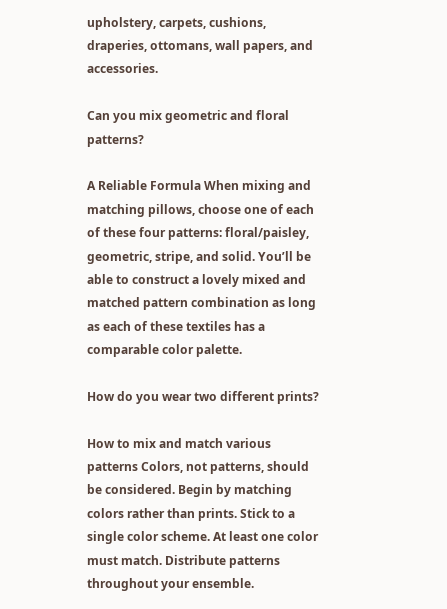upholstery, carpets, cushions, draperies, ottomans, wall papers, and accessories.

Can you mix geometric and floral patterns?

A Reliable Formula When mixing and matching pillows, choose one of each of these four patterns: floral/paisley, geometric, stripe, and solid. You’ll be able to construct a lovely mixed and matched pattern combination as long as each of these textiles has a comparable color palette.

How do you wear two different prints?

How to mix and match various patterns Colors, not patterns, should be considered. Begin by matching colors rather than prints. Stick to a single color scheme. At least one color must match. Distribute patterns throughout your ensemble.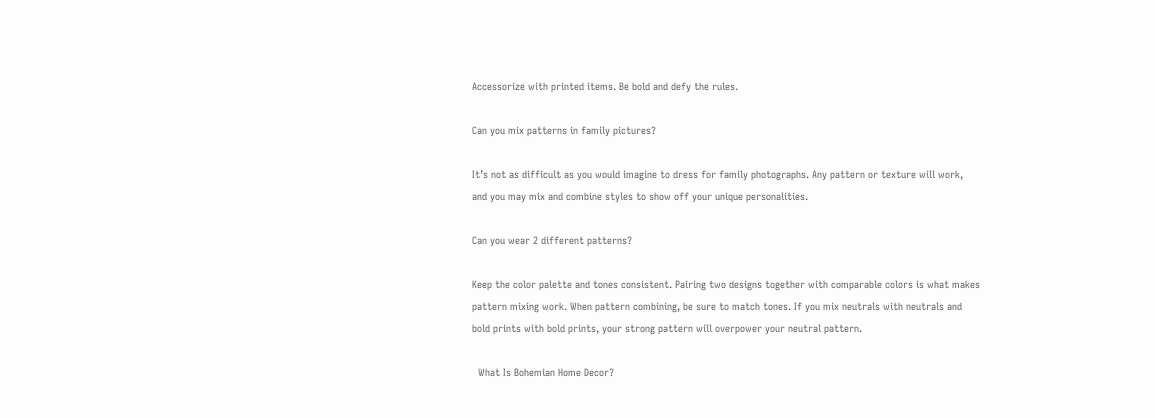Accessorize with printed items. Be bold and defy the rules.

Can you mix patterns in family pictures?

It’s not as difficult as you would imagine to dress for family photographs. Any pattern or texture will work, and you may mix and combine styles to show off your unique personalities.

Can you wear 2 different patterns?

Keep the color palette and tones consistent. Pairing two designs together with comparable colors is what makes pattern mixing work. When pattern combining, be sure to match tones. If you mix neutrals with neutrals and bold prints with bold prints, your strong pattern will overpower your neutral pattern.

  What Is Bohemian Home Decor?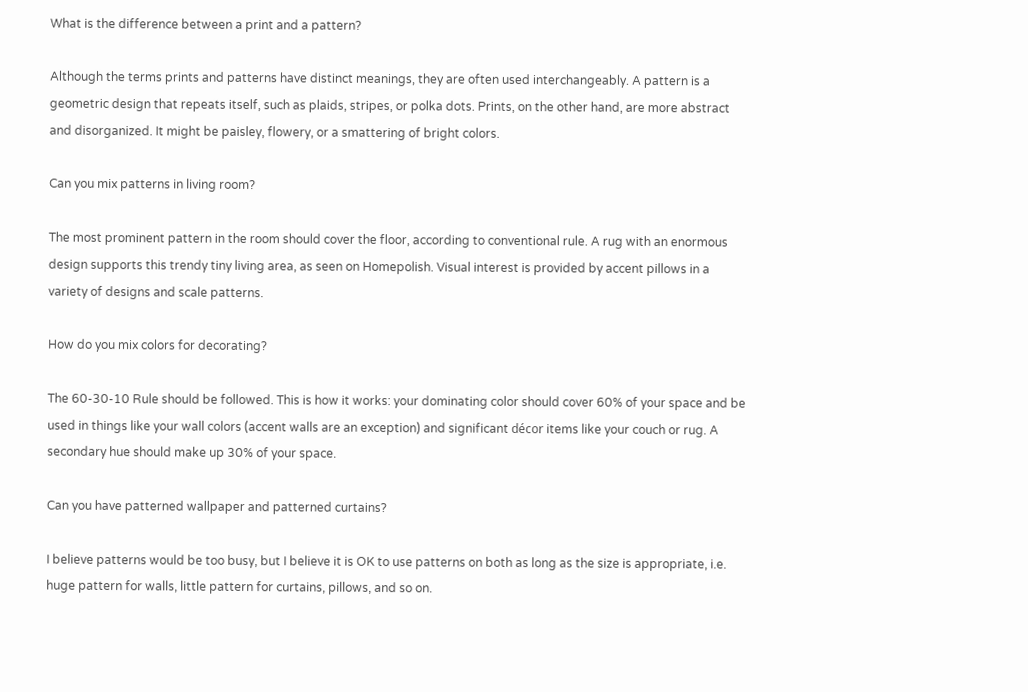What is the difference between a print and a pattern?

Although the terms prints and patterns have distinct meanings, they are often used interchangeably. A pattern is a geometric design that repeats itself, such as plaids, stripes, or polka dots. Prints, on the other hand, are more abstract and disorganized. It might be paisley, flowery, or a smattering of bright colors.

Can you mix patterns in living room?

The most prominent pattern in the room should cover the floor, according to conventional rule. A rug with an enormous design supports this trendy tiny living area, as seen on Homepolish. Visual interest is provided by accent pillows in a variety of designs and scale patterns.

How do you mix colors for decorating?

The 60-30-10 Rule should be followed. This is how it works: your dominating color should cover 60% of your space and be used in things like your wall colors (accent walls are an exception) and significant décor items like your couch or rug. A secondary hue should make up 30% of your space.

Can you have patterned wallpaper and patterned curtains?

I believe patterns would be too busy, but I believe it is OK to use patterns on both as long as the size is appropriate, i.e. huge pattern for walls, little pattern for curtains, pillows, and so on.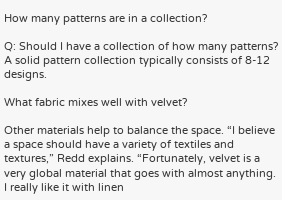How many patterns are in a collection?

Q: Should I have a collection of how many patterns? A solid pattern collection typically consists of 8-12 designs.

What fabric mixes well with velvet?

Other materials help to balance the space. “I believe a space should have a variety of textiles and textures,” Redd explains. “Fortunately, velvet is a very global material that goes with almost anything. I really like it with linen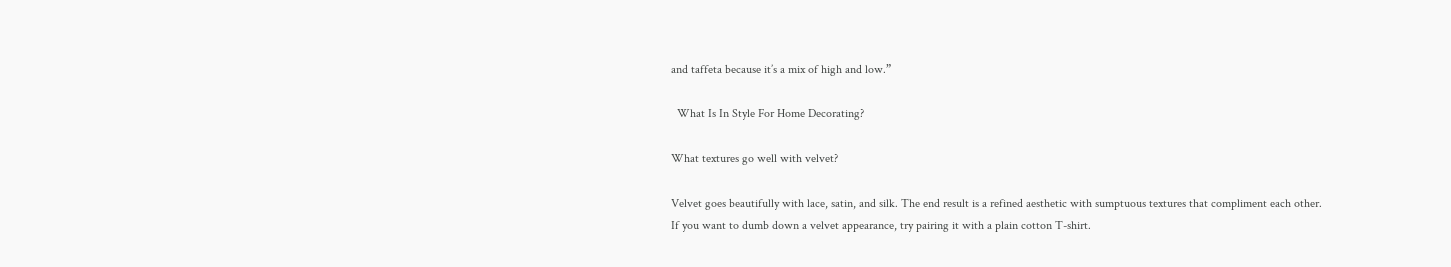and taffeta because it’s a mix of high and low.”

  What Is In Style For Home Decorating?

What textures go well with velvet?

Velvet goes beautifully with lace, satin, and silk. The end result is a refined aesthetic with sumptuous textures that compliment each other. If you want to dumb down a velvet appearance, try pairing it with a plain cotton T-shirt.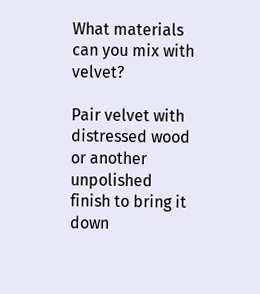What materials can you mix with velvet?

Pair velvet with distressed wood or another unpolished finish to bring it down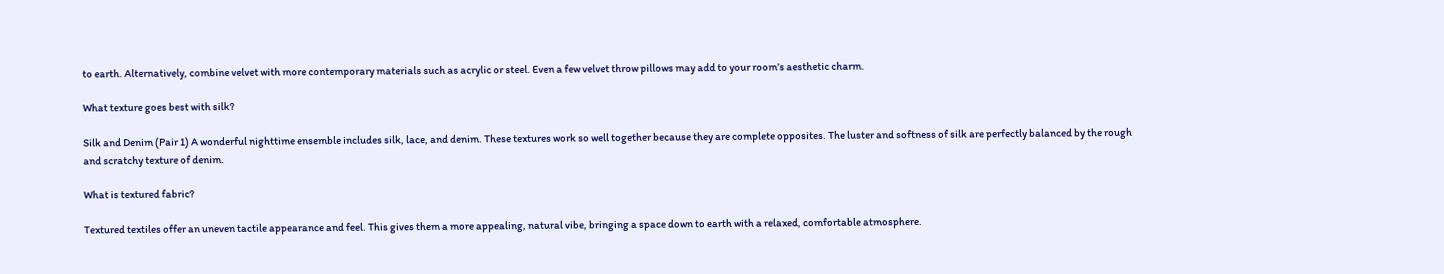to earth. Alternatively, combine velvet with more contemporary materials such as acrylic or steel. Even a few velvet throw pillows may add to your room’s aesthetic charm.

What texture goes best with silk?

Silk and Denim (Pair 1) A wonderful nighttime ensemble includes silk, lace, and denim. These textures work so well together because they are complete opposites. The luster and softness of silk are perfectly balanced by the rough and scratchy texture of denim.

What is textured fabric?

Textured textiles offer an uneven tactile appearance and feel. This gives them a more appealing, natural vibe, bringing a space down to earth with a relaxed, comfortable atmosphere.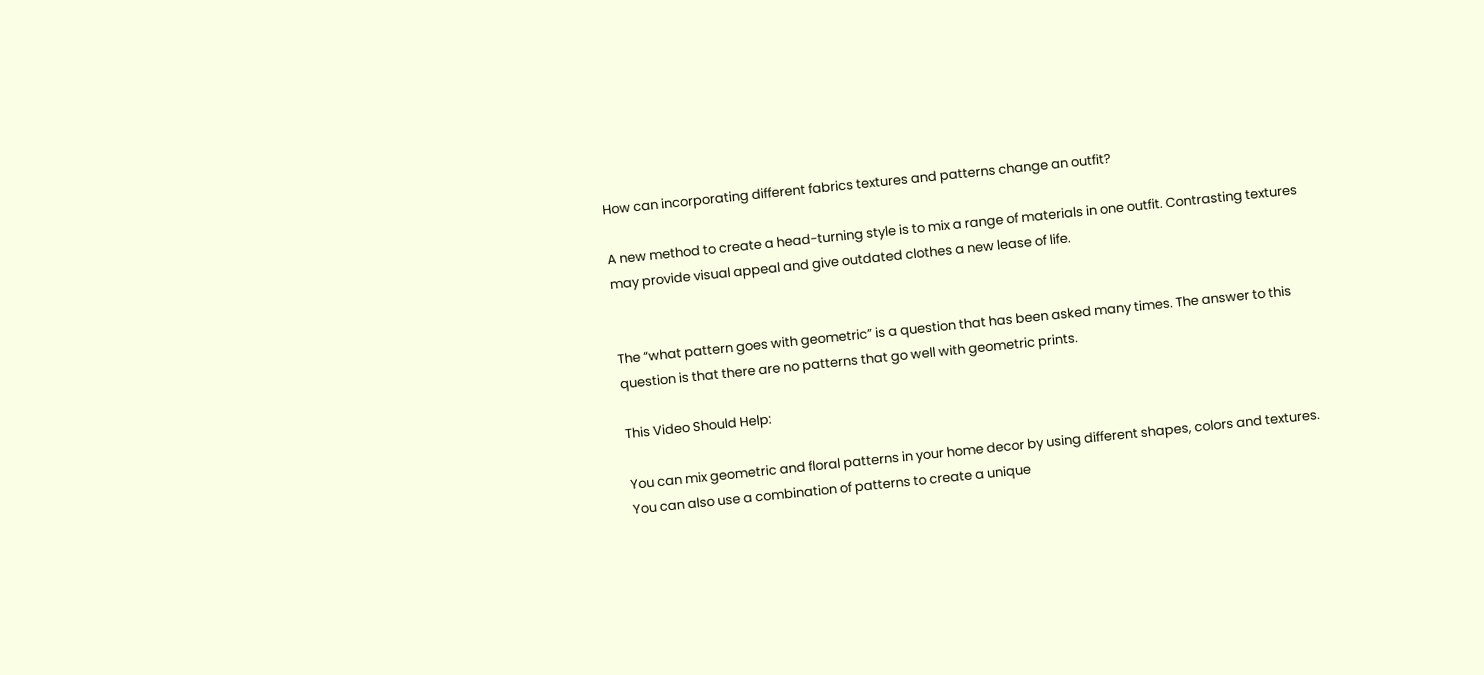How can incorporating different fabrics textures and patterns change an outfit?

A new method to create a head-turning style is to mix a range of materials in one outfit. Contrasting textures may provide visual appeal and give outdated clothes a new lease of life.


The “what pattern goes with geometric” is a question that has been asked many times. The answer to this question is that there are no patterns that go well with geometric prints.

This Video Should Help:

You can mix geometric and floral patterns in your home decor by using different shapes, colors and textures. You can also use a combination of patterns to create a unique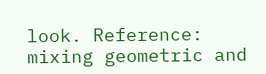look. Reference: mixing geometric and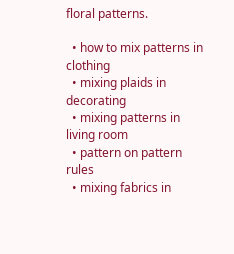floral patterns.

  • how to mix patterns in clothing
  • mixing plaids in decorating
  • mixing patterns in living room
  • pattern on pattern rules
  • mixing fabrics in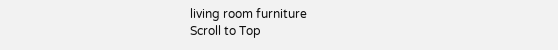living room furniture
Scroll to Top